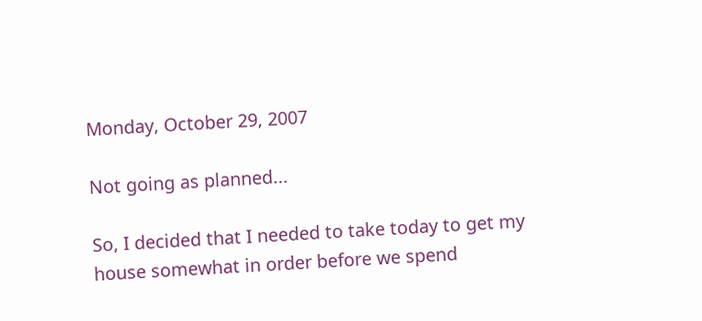Monday, October 29, 2007

Not going as planned...

So, I decided that I needed to take today to get my house somewhat in order before we spend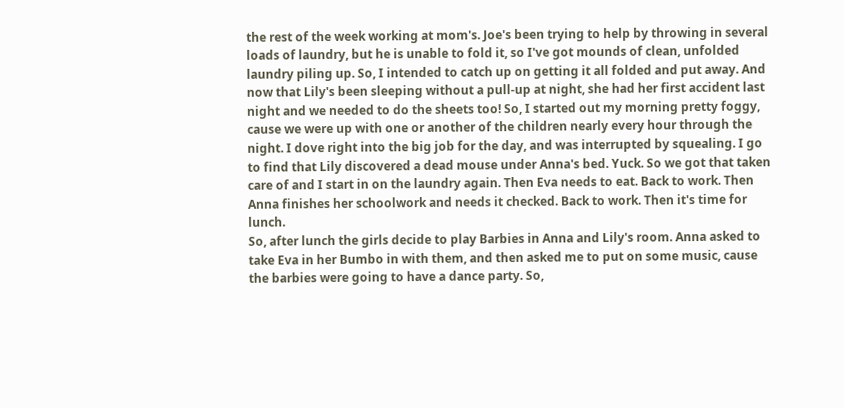the rest of the week working at mom's. Joe's been trying to help by throwing in several loads of laundry, but he is unable to fold it, so I've got mounds of clean, unfolded laundry piling up. So, I intended to catch up on getting it all folded and put away. And now that Lily's been sleeping without a pull-up at night, she had her first accident last night and we needed to do the sheets too! So, I started out my morning pretty foggy, cause we were up with one or another of the children nearly every hour through the night. I dove right into the big job for the day, and was interrupted by squealing. I go to find that Lily discovered a dead mouse under Anna's bed. Yuck. So we got that taken care of and I start in on the laundry again. Then Eva needs to eat. Back to work. Then Anna finishes her schoolwork and needs it checked. Back to work. Then it's time for lunch.
So, after lunch the girls decide to play Barbies in Anna and Lily's room. Anna asked to take Eva in her Bumbo in with them, and then asked me to put on some music, cause the barbies were going to have a dance party. So,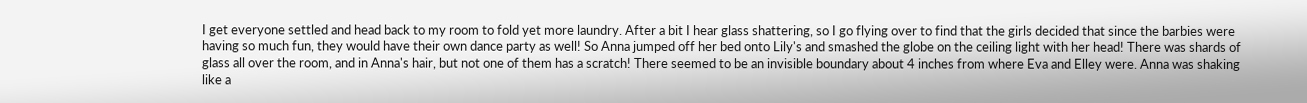I get everyone settled and head back to my room to fold yet more laundry. After a bit I hear glass shattering, so I go flying over to find that the girls decided that since the barbies were having so much fun, they would have their own dance party as well! So Anna jumped off her bed onto Lily's and smashed the globe on the ceiling light with her head! There was shards of glass all over the room, and in Anna's hair, but not one of them has a scratch! There seemed to be an invisible boundary about 4 inches from where Eva and Elley were. Anna was shaking like a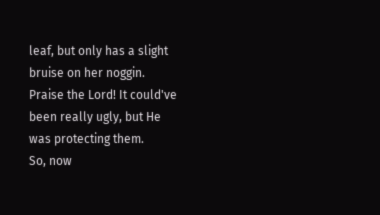leaf, but only has a slight bruise on her noggin. Praise the Lord! It could've been really ugly, but He was protecting them.
So, now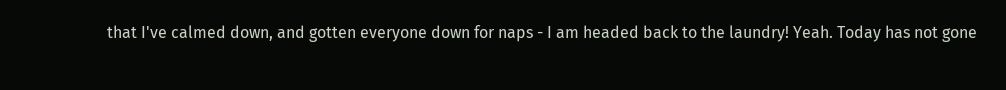that I've calmed down, and gotten everyone down for naps - I am headed back to the laundry! Yeah. Today has not gone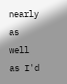nearly as well as I'd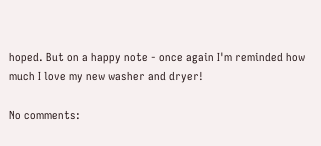hoped. But on a happy note - once again I'm reminded how much I love my new washer and dryer!

No comments: